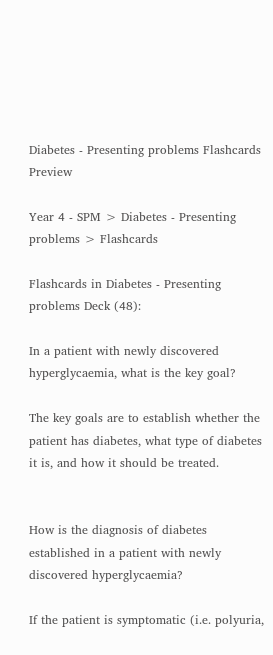Diabetes - Presenting problems Flashcards Preview

Year 4 - SPM > Diabetes - Presenting problems > Flashcards

Flashcards in Diabetes - Presenting problems Deck (48):

In a patient with newly discovered hyperglycaemia, what is the key goal?

The key goals are to establish whether the patient has diabetes, what type of diabetes it is, and how it should be treated.


How is the diagnosis of diabetes established in a patient with newly discovered hyperglycaemia?

If the patient is symptomatic (i.e. polyuria,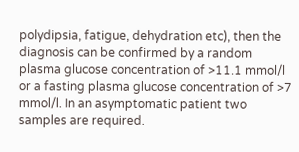polydipsia, fatigue, dehydration etc), then the diagnosis can be confirmed by a random plasma glucose concentration of >11.1 mmol/l or a fasting plasma glucose concentration of >7 mmol/l. In an asymptomatic patient two samples are required.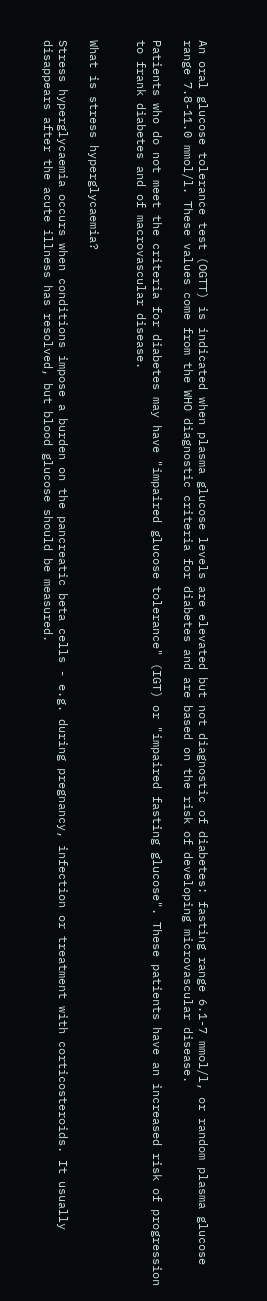An oral glucose tolerance test (OGTT) is indicated when plasma glucose levels are elevated but not diagnostic of diabetes: fasting range 6.1-7 mmol/l, or random plasma glucose range 7.8-11.0 mmol/l. These values come from the WHO diagnostic criteria for diabetes and are based on the risk of developing microvascular disease.

Patients who do not meet the criteria for diabetes may have "impaired glucose tolerance" (IGT) or "impaired fasting glucose". These patients have an increased risk of progression to frank diabetes and of macrovascular disease.


What is stress hyperglycaemia?

Stress hyperglycaemia occurs when conditions impose a burden on the pancreatic beta cells - e.g. during pregnancy, infection or treatment with corticosteroids. It usually disappears after the acute illness has resolved, but blood glucose should be measured.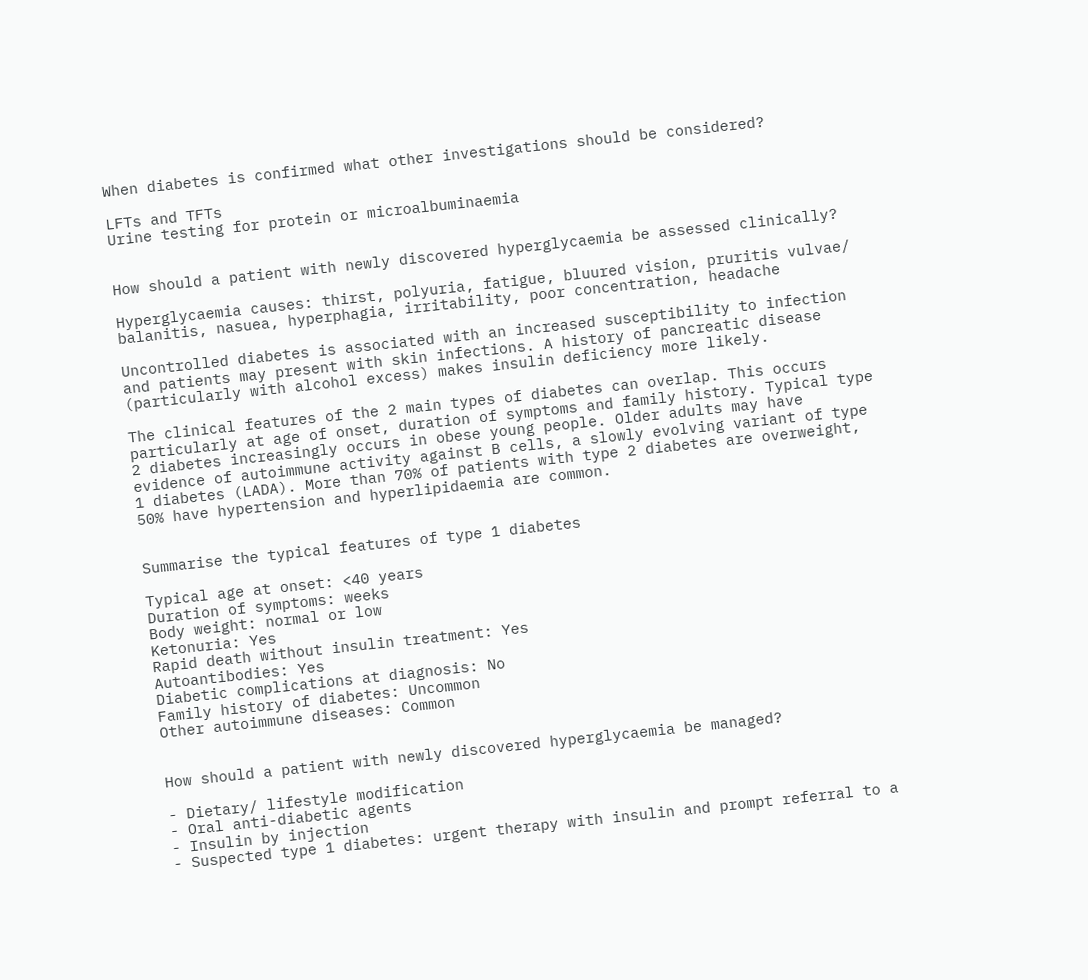When diabetes is confirmed what other investigations should be considered?

LFTs and TFTs
Urine testing for protein or microalbuminaemia


How should a patient with newly discovered hyperglycaemia be assessed clinically?

Hyperglycaemia causes: thirst, polyuria, fatigue, bluured vision, pruritis vulvae/ balanitis, nasuea, hyperphagia, irritability, poor concentration, headache

Uncontrolled diabetes is associated with an increased susceptibility to infection and patients may present with skin infections. A history of pancreatic disease (particularly with alcohol excess) makes insulin deficiency more likely.

The clinical features of the 2 main types of diabetes can overlap. This occurs particularly at age of onset, duration of symptoms and family history. Typical type 2 diabetes increasingly occurs in obese young people. Older adults may have evidence of autoimmune activity against B cells, a slowly evolving variant of type 1 diabetes (LADA). More than 70% of patients with type 2 diabetes are overweight, 50% have hypertension and hyperlipidaemia are common.


Summarise the typical features of type 1 diabetes

Typical age at onset: <40 years
Duration of symptoms: weeks
Body weight: normal or low
Ketonuria: Yes
Rapid death without insulin treatment: Yes
Autoantibodies: Yes
Diabetic complications at diagnosis: No
Family history of diabetes: Uncommon
Other autoimmune diseases: Common


How should a patient with newly discovered hyperglycaemia be managed?

- Dietary/ lifestyle modification
- Oral anti-diabetic agents
- Insulin by injection
- Suspected type 1 diabetes: urgent therapy with insulin and prompt referral to a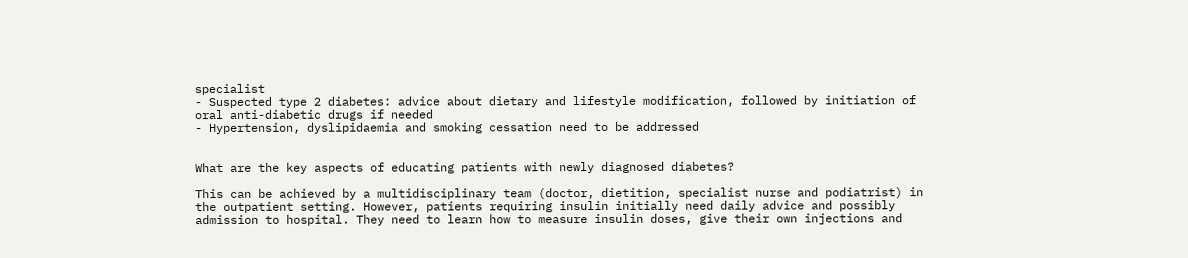specialist
- Suspected type 2 diabetes: advice about dietary and lifestyle modification, followed by initiation of oral anti-diabetic drugs if needed
- Hypertension, dyslipidaemia and smoking cessation need to be addressed


What are the key aspects of educating patients with newly diagnosed diabetes?

This can be achieved by a multidisciplinary team (doctor, dietition, specialist nurse and podiatrist) in the outpatient setting. However, patients requiring insulin initially need daily advice and possibly admission to hospital. They need to learn how to measure insulin doses, give their own injections and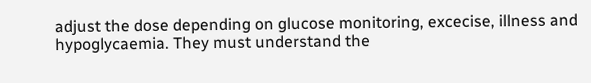adjust the dose depending on glucose monitoring, excecise, illness and hypoglycaemia. They must understand the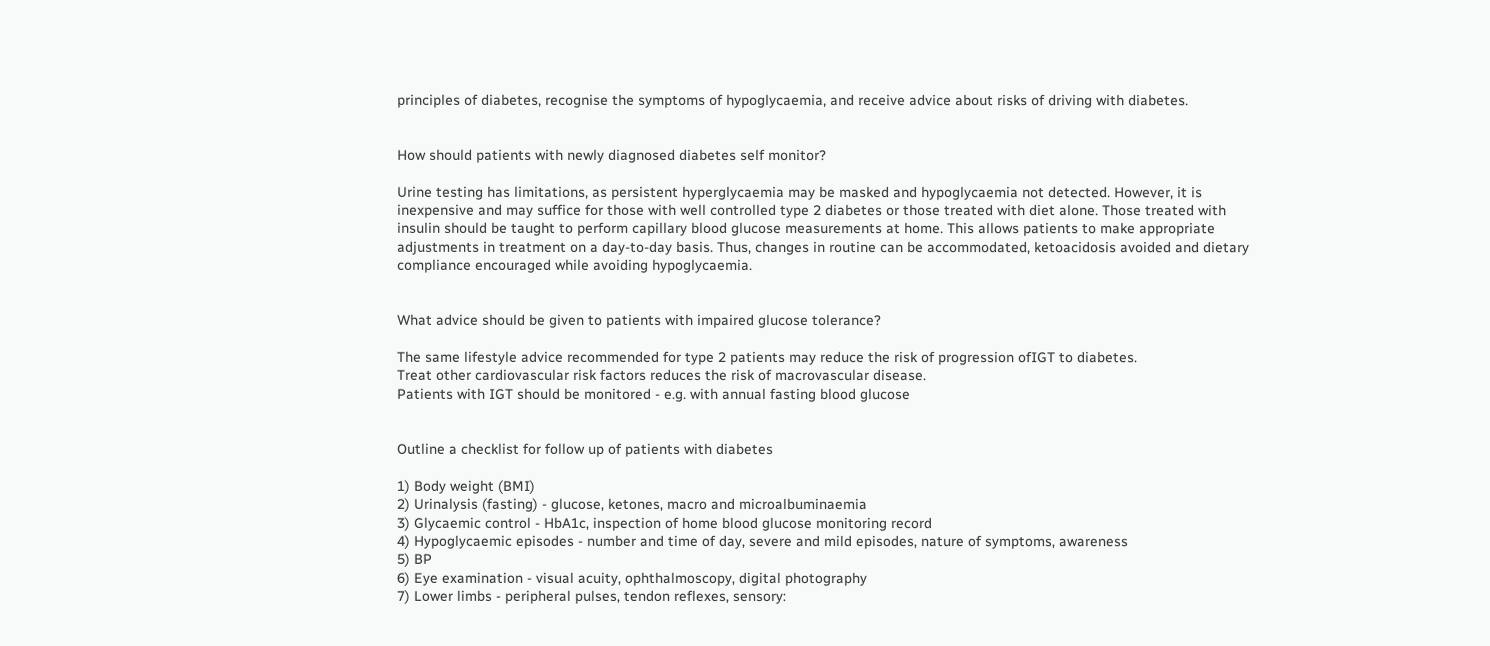principles of diabetes, recognise the symptoms of hypoglycaemia, and receive advice about risks of driving with diabetes.


How should patients with newly diagnosed diabetes self monitor?

Urine testing has limitations, as persistent hyperglycaemia may be masked and hypoglycaemia not detected. However, it is inexpensive and may suffice for those with well controlled type 2 diabetes or those treated with diet alone. Those treated with insulin should be taught to perform capillary blood glucose measurements at home. This allows patients to make appropriate adjustments in treatment on a day-to-day basis. Thus, changes in routine can be accommodated, ketoacidosis avoided and dietary compliance encouraged while avoiding hypoglycaemia.


What advice should be given to patients with impaired glucose tolerance?

The same lifestyle advice recommended for type 2 patients may reduce the risk of progression ofIGT to diabetes.
Treat other cardiovascular risk factors reduces the risk of macrovascular disease.
Patients with IGT should be monitored - e.g. with annual fasting blood glucose


Outline a checklist for follow up of patients with diabetes

1) Body weight (BMI)
2) Urinalysis (fasting) - glucose, ketones, macro and microalbuminaemia
3) Glycaemic control - HbA1c, inspection of home blood glucose monitoring record
4) Hypoglycaemic episodes - number and time of day, severe and mild episodes, nature of symptoms, awareness
5) BP
6) Eye examination - visual acuity, ophthalmoscopy, digital photography
7) Lower limbs - peripheral pulses, tendon reflexes, sensory: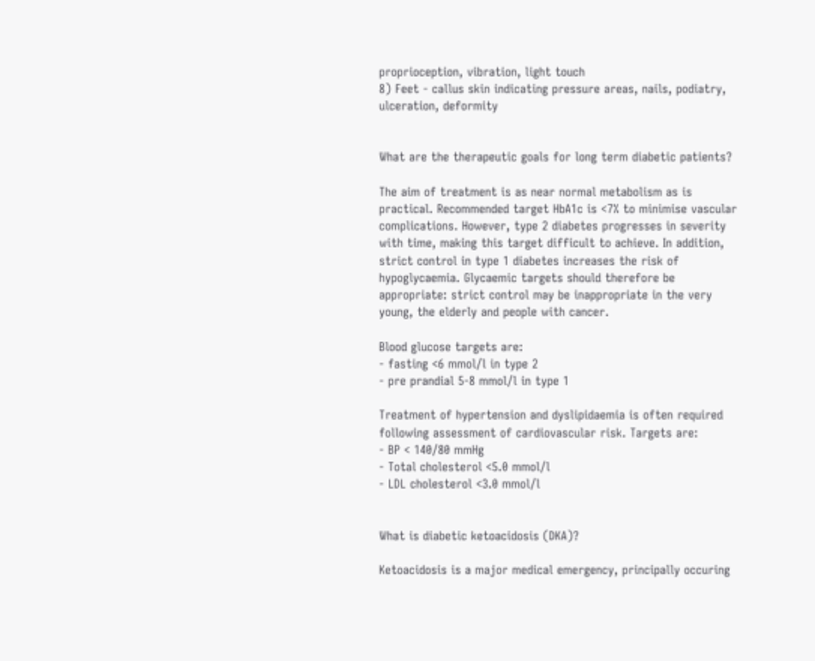proprioception, vibration, light touch
8) Feet - callus skin indicating pressure areas, nails, podiatry, ulceration, deformity


What are the therapeutic goals for long term diabetic patients?

The aim of treatment is as near normal metabolism as is practical. Recommended target HbA1c is <7% to minimise vascular complications. However, type 2 diabetes progresses in severity with time, making this target difficult to achieve. In addition, strict control in type 1 diabetes increases the risk of hypoglycaemia. Glycaemic targets should therefore be appropriate: strict control may be inappropriate in the very young, the elderly and people with cancer.

Blood glucose targets are:
- fasting <6 mmol/l in type 2
- pre prandial 5-8 mmol/l in type 1

Treatment of hypertension and dyslipidaemia is often required following assessment of cardiovascular risk. Targets are:
- BP < 140/80 mmHg
- Total cholesterol <5.0 mmol/l
- LDL cholesterol <3.0 mmol/l


What is diabetic ketoacidosis (DKA)?

Ketoacidosis is a major medical emergency, principally occuring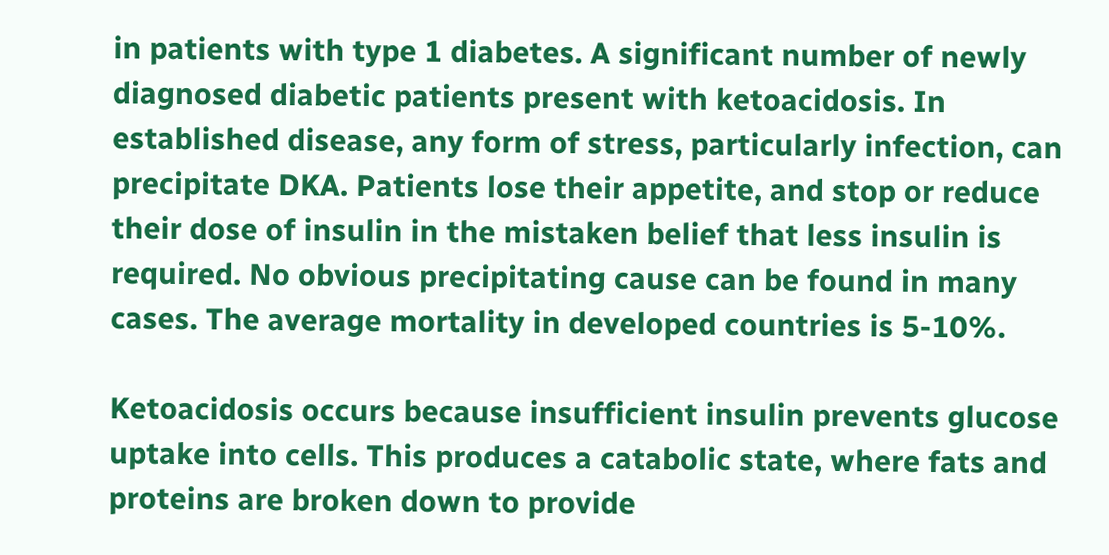in patients with type 1 diabetes. A significant number of newly diagnosed diabetic patients present with ketoacidosis. In established disease, any form of stress, particularly infection, can precipitate DKA. Patients lose their appetite, and stop or reduce their dose of insulin in the mistaken belief that less insulin is required. No obvious precipitating cause can be found in many cases. The average mortality in developed countries is 5-10%.

Ketoacidosis occurs because insufficient insulin prevents glucose uptake into cells. This produces a catabolic state, where fats and proteins are broken down to provide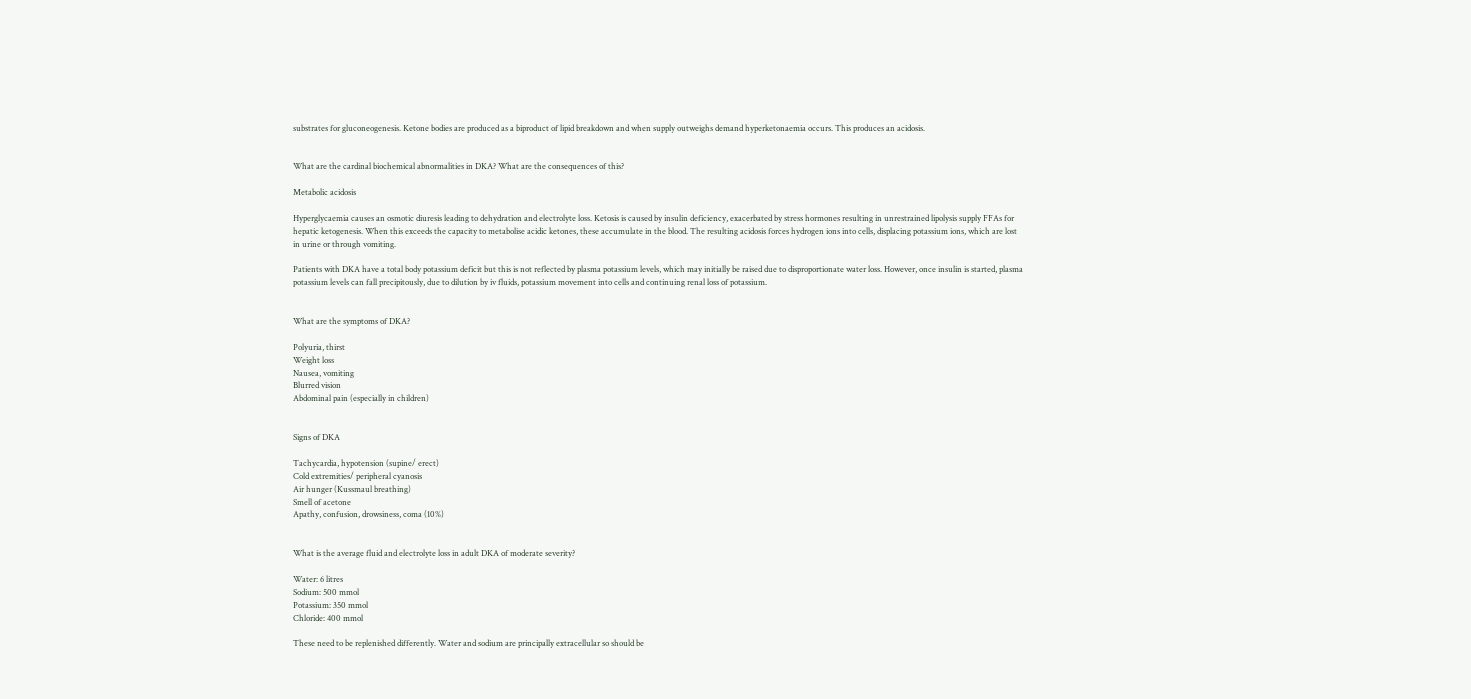substrates for gluconeogenesis. Ketone bodies are produced as a biproduct of lipid breakdown and when supply outweighs demand hyperketonaemia occurs. This produces an acidosis.


What are the cardinal biochemical abnormalities in DKA? What are the consequences of this?

Metabolic acidosis

Hyperglycaemia causes an osmotic diuresis leading to dehydration and electrolyte loss. Ketosis is caused by insulin deficiency, exacerbated by stress hormones resulting in unrestrained lipolysis supply FFAs for hepatic ketogenesis. When this exceeds the capacity to metabolise acidic ketones, these accumulate in the blood. The resulting acidosis forces hydrogen ions into cells, displacing potassium ions, which are lost in urine or through vomiting.

Patients with DKA have a total body potassium deficit but this is not reflected by plasma potassium levels, which may initially be raised due to disproportionate water loss. However, once insulin is started, plasma potassium levels can fall precipitously, due to dilution by iv fluids, potassium movement into cells and continuing renal loss of potassium.


What are the symptoms of DKA?

Polyuria, thirst
Weight loss
Nausea, vomiting
Blurred vision
Abdominal pain (especially in children)


Signs of DKA

Tachycardia, hypotension (supine/ erect)
Cold extremities/ peripheral cyanosis
Air hunger (Kussmaul breathing)
Smell of acetone
Apathy, confusion, drowsiness, coma (10%)


What is the average fluid and electrolyte loss in adult DKA of moderate severity?

Water: 6 litres
Sodium: 500 mmol
Potassium: 350 mmol
Chloride: 400 mmol

These need to be replenished differently. Water and sodium are principally extracellular so should be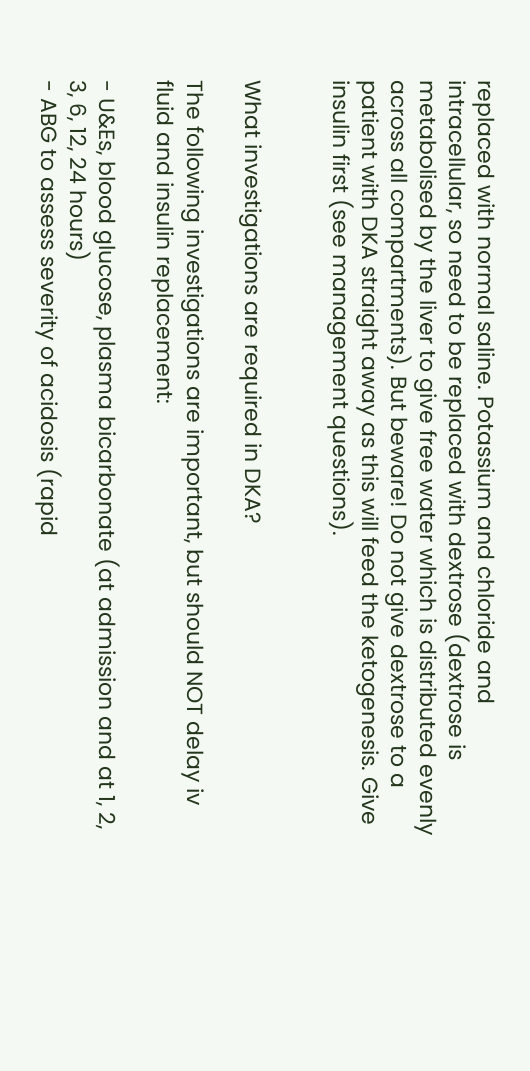replaced with normal saline. Potassium and chloride and intracellular, so need to be replaced with dextrose (dextrose is metabolised by the liver to give free water which is distributed evenly across all compartments). But beware! Do not give dextrose to a patient with DKA straight away as this will feed the ketogenesis. Give insulin first (see management questions).


What investigations are required in DKA?

The following investigations are important, but should NOT delay iv fluid and insulin replacement:

- U&Es, blood glucose, plasma bicarbonate (at admission and at 1, 2, 3, 6, 12, 24 hours)
- ABG to assess severity of acidosis (rapid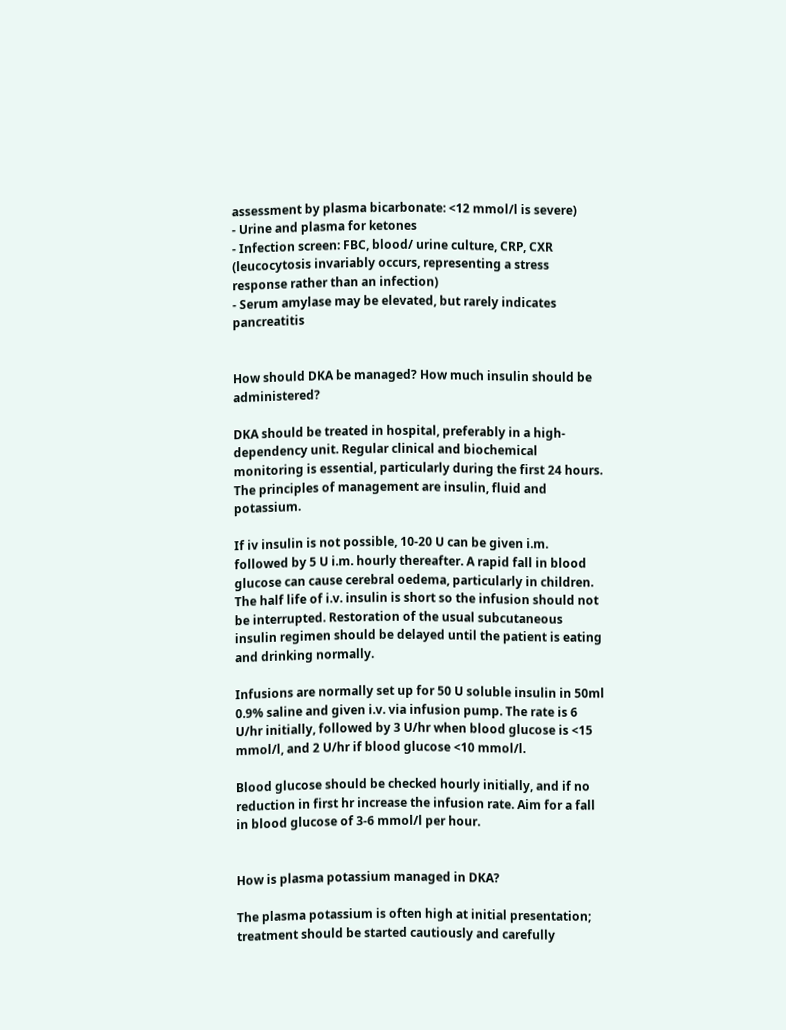assessment by plasma bicarbonate: <12 mmol/l is severe)
- Urine and plasma for ketones
- Infection screen: FBC, blood/ urine culture, CRP, CXR (leucocytosis invariably occurs, representing a stress response rather than an infection)
- Serum amylase may be elevated, but rarely indicates pancreatitis


How should DKA be managed? How much insulin should be administered?

DKA should be treated in hospital, preferably in a high-dependency unit. Regular clinical and biochemical monitoring is essential, particularly during the first 24 hours. The principles of management are insulin, fluid and potassium.

If iv insulin is not possible, 10-20 U can be given i.m. followed by 5 U i.m. hourly thereafter. A rapid fall in blood glucose can cause cerebral oedema, particularly in children. The half life of i.v. insulin is short so the infusion should not be interrupted. Restoration of the usual subcutaneous insulin regimen should be delayed until the patient is eating and drinking normally.

Infusions are normally set up for 50 U soluble insulin in 50ml 0.9% saline and given i.v. via infusion pump. The rate is 6 U/hr initially, followed by 3 U/hr when blood glucose is <15 mmol/l, and 2 U/hr if blood glucose <10 mmol/l.

Blood glucose should be checked hourly initially, and if no reduction in first hr increase the infusion rate. Aim for a fall in blood glucose of 3-6 mmol/l per hour.


How is plasma potassium managed in DKA?

The plasma potassium is often high at initial presentation; treatment should be started cautiously and carefully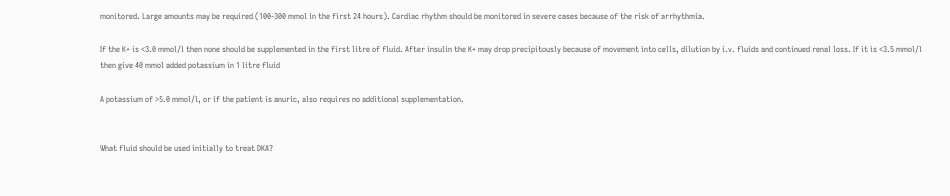monitored. Large amounts may be required (100-300 mmol in the first 24 hours). Cardiac rhythm should be monitored in severe cases because of the risk of arrhythmia.

If the K+ is <3.0 mmol/l then none should be supplemented in the first litre of fluid. After insulin the K+ may drop precipitously because of movement into cells, dilution by i.v. fluids and continued renal loss. If it is <3.5 mmol/l then give 40 mmol added potassium in 1 litre fluid

A potassium of >5.0 mmol/l, or if the patient is anuric, also requires no additional supplementation.


What fluid should be used initially to treat DKA?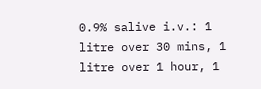0.9% salive i.v.: 1 litre over 30 mins, 1 litre over 1 hour, 1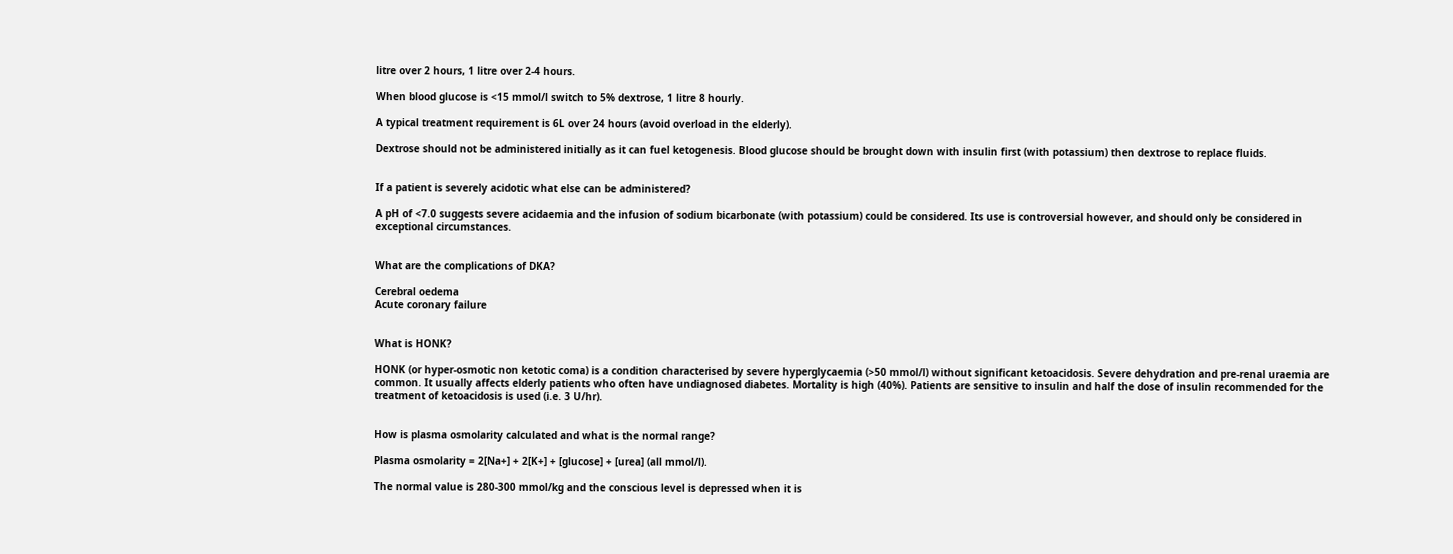litre over 2 hours, 1 litre over 2-4 hours.

When blood glucose is <15 mmol/l switch to 5% dextrose, 1 litre 8 hourly.

A typical treatment requirement is 6L over 24 hours (avoid overload in the elderly).

Dextrose should not be administered initially as it can fuel ketogenesis. Blood glucose should be brought down with insulin first (with potassium) then dextrose to replace fluids.


If a patient is severely acidotic what else can be administered?

A pH of <7.0 suggests severe acidaemia and the infusion of sodium bicarbonate (with potassium) could be considered. Its use is controversial however, and should only be considered in exceptional circumstances.


What are the complications of DKA?

Cerebral oedema
Acute coronary failure


What is HONK?

HONK (or hyper-osmotic non ketotic coma) is a condition characterised by severe hyperglycaemia (>50 mmol/l) without significant ketoacidosis. Severe dehydration and pre-renal uraemia are common. It usually affects elderly patients who often have undiagnosed diabetes. Mortality is high (40%). Patients are sensitive to insulin and half the dose of insulin recommended for the treatment of ketoacidosis is used (i.e. 3 U/hr).


How is plasma osmolarity calculated and what is the normal range?

Plasma osmolarity = 2[Na+] + 2[K+] + [glucose] + [urea] (all mmol/l).

The normal value is 280-300 mmol/kg and the conscious level is depressed when it is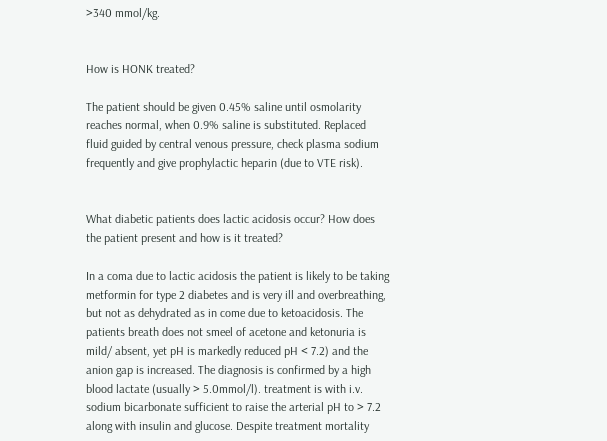>340 mmol/kg.


How is HONK treated?

The patient should be given 0.45% saline until osmolarity reaches normal, when 0.9% saline is substituted. Replaced fluid guided by central venous pressure, check plasma sodium frequently and give prophylactic heparin (due to VTE risk).


What diabetic patients does lactic acidosis occur? How does the patient present and how is it treated?

In a coma due to lactic acidosis the patient is likely to be taking metformin for type 2 diabetes and is very ill and overbreathing, but not as dehydrated as in come due to ketoacidosis. The patients breath does not smeel of acetone and ketonuria is mild/ absent, yet pH is markedly reduced pH < 7.2) and the anion gap is increased. The diagnosis is confirmed by a high blood lactate (usually > 5.0mmol/l). treatment is with i.v. sodium bicarbonate sufficient to raise the arterial pH to > 7.2 along with insulin and glucose. Despite treatment mortality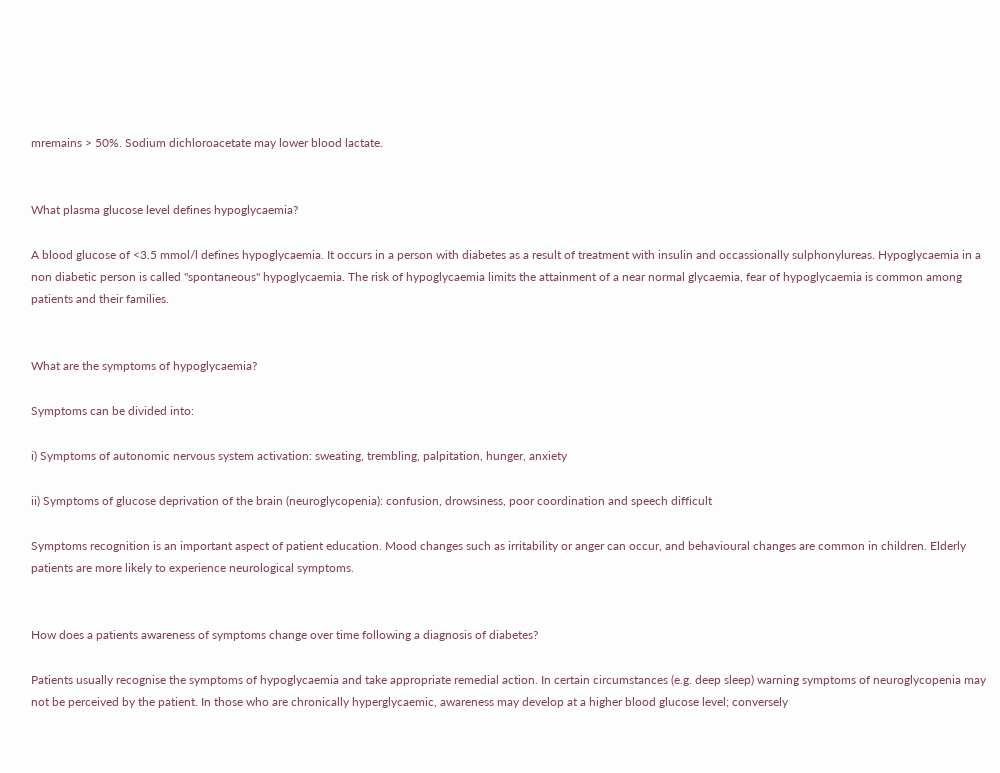mremains > 50%. Sodium dichloroacetate may lower blood lactate.


What plasma glucose level defines hypoglycaemia?

A blood glucose of <3.5 mmol/l defines hypoglycaemia. It occurs in a person with diabetes as a result of treatment with insulin and occassionally sulphonylureas. Hypoglycaemia in a non diabetic person is called "spontaneous" hypoglycaemia. The risk of hypoglycaemia limits the attainment of a near normal glycaemia, fear of hypoglycaemia is common among patients and their families.


What are the symptoms of hypoglycaemia?

Symptoms can be divided into:

i) Symptoms of autonomic nervous system activation: sweating, trembling, palpitation, hunger, anxiety

ii) Symptoms of glucose deprivation of the brain (neuroglycopenia): confusion, drowsiness, poor coordination and speech difficult

Symptoms recognition is an important aspect of patient education. Mood changes such as irritability or anger can occur, and behavioural changes are common in children. Elderly patients are more likely to experience neurological symptoms.


How does a patients awareness of symptoms change over time following a diagnosis of diabetes?

Patients usually recognise the symptoms of hypoglycaemia and take appropriate remedial action. In certain circumstances (e.g. deep sleep) warning symptoms of neuroglycopenia may not be perceived by the patient. In those who are chronically hyperglycaemic, awareness may develop at a higher blood glucose level; conversely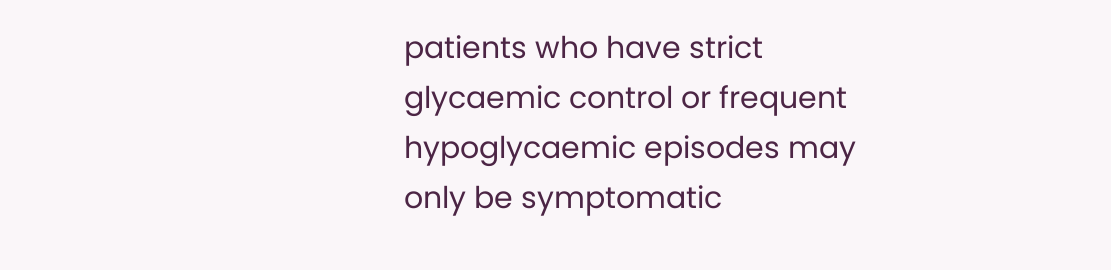patients who have strict glycaemic control or frequent hypoglycaemic episodes may only be symptomatic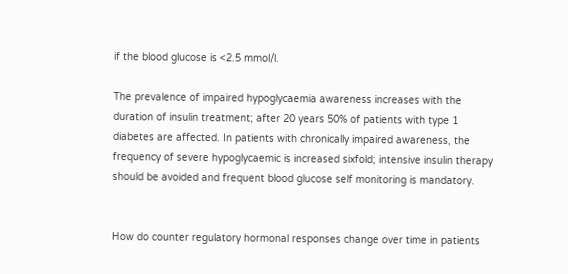if the blood glucose is <2.5 mmol/l.

The prevalence of impaired hypoglycaemia awareness increases with the duration of insulin treatment; after 20 years 50% of patients with type 1 diabetes are affected. In patients with chronically impaired awareness, the frequency of severe hypoglycaemic is increased sixfold; intensive insulin therapy should be avoided and frequent blood glucose self monitoring is mandatory.


How do counter regulatory hormonal responses change over time in patients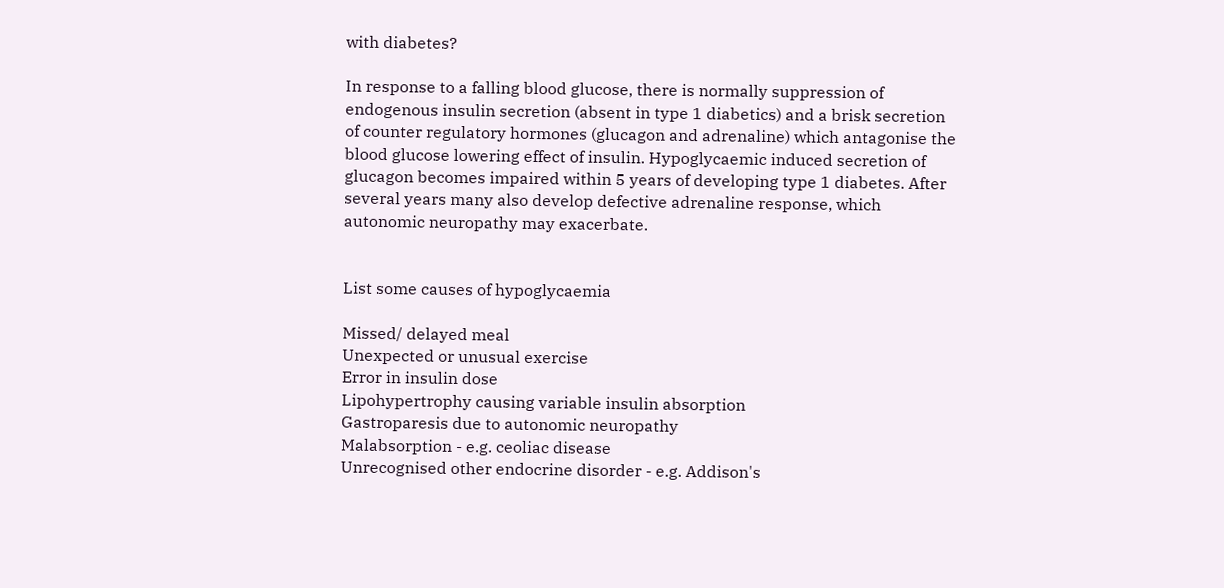with diabetes?

In response to a falling blood glucose, there is normally suppression of endogenous insulin secretion (absent in type 1 diabetics) and a brisk secretion of counter regulatory hormones (glucagon and adrenaline) which antagonise the blood glucose lowering effect of insulin. Hypoglycaemic induced secretion of glucagon becomes impaired within 5 years of developing type 1 diabetes. After several years many also develop defective adrenaline response, which autonomic neuropathy may exacerbate.


List some causes of hypoglycaemia

Missed/ delayed meal
Unexpected or unusual exercise
Error in insulin dose
Lipohypertrophy causing variable insulin absorption
Gastroparesis due to autonomic neuropathy
Malabsorption - e.g. ceoliac disease
Unrecognised other endocrine disorder - e.g. Addison's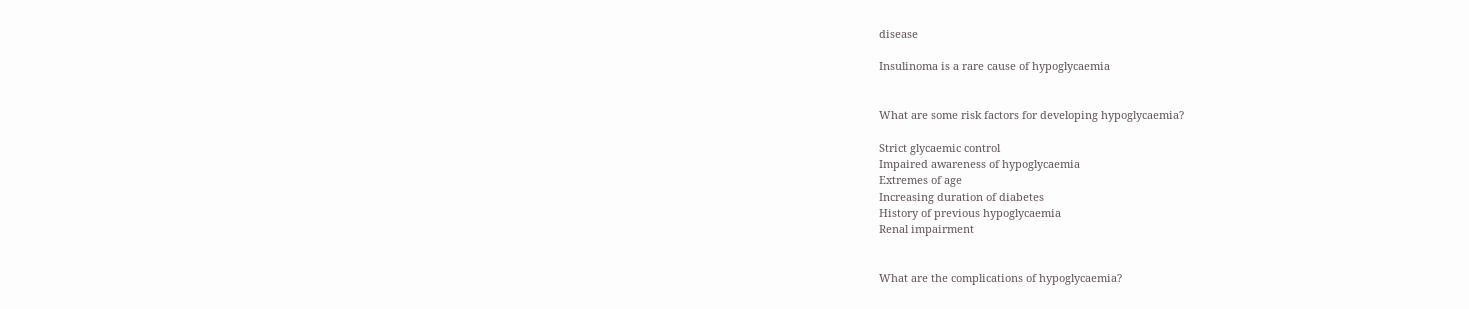disease

Insulinoma is a rare cause of hypoglycaemia


What are some risk factors for developing hypoglycaemia?

Strict glycaemic control
Impaired awareness of hypoglycaemia
Extremes of age
Increasing duration of diabetes
History of previous hypoglycaemia
Renal impairment


What are the complications of hypoglycaemia?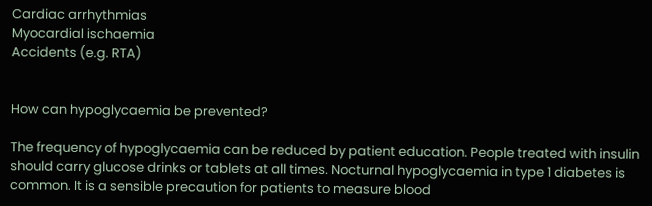Cardiac arrhythmias
Myocardial ischaemia
Accidents (e.g. RTA)


How can hypoglycaemia be prevented?

The frequency of hypoglycaemia can be reduced by patient education. People treated with insulin should carry glucose drinks or tablets at all times. Nocturnal hypoglycaemia in type 1 diabetes is common. It is a sensible precaution for patients to measure blood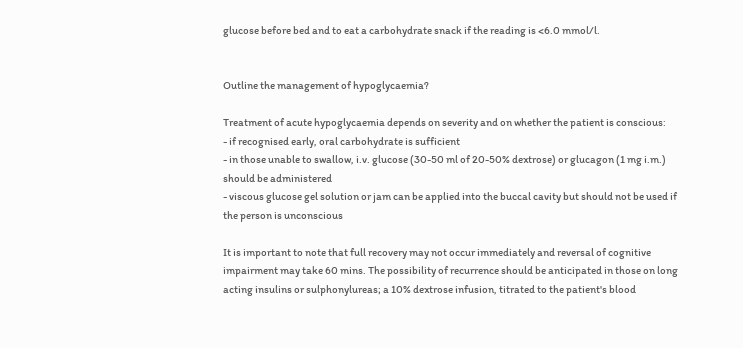glucose before bed and to eat a carbohydrate snack if the reading is <6.0 mmol/l.


Outline the management of hypoglycaemia?

Treatment of acute hypoglycaemia depends on severity and on whether the patient is conscious:
- if recognised early, oral carbohydrate is sufficient
- in those unable to swallow, i.v. glucose (30-50 ml of 20-50% dextrose) or glucagon (1 mg i.m.) should be administered
- viscous glucose gel solution or jam can be applied into the buccal cavity but should not be used if the person is unconscious

It is important to note that full recovery may not occur immediately and reversal of cognitive impairment may take 60 mins. The possibility of recurrence should be anticipated in those on long acting insulins or sulphonylureas; a 10% dextrose infusion, titrated to the patient's blood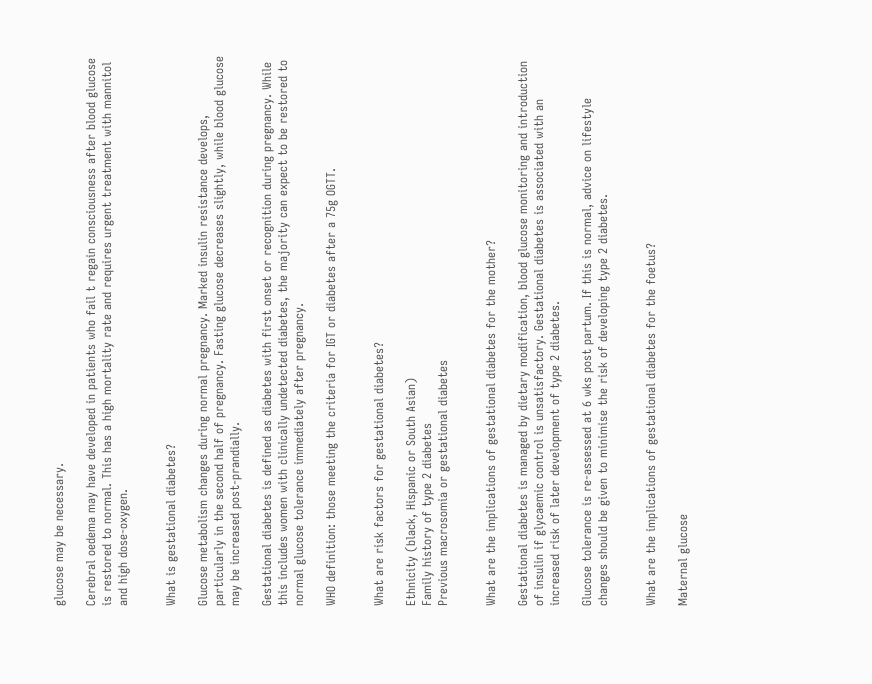glucose may be necessary.

Cerebral oedema may have developed in patients who fail t regain consciousness after blood glucose is restored to normal. This has a high mortality rate and requires urgent treatment with mannitol and high dose-oxygen.


What is gestational diabetes?

Glucose metabolism changes during normal pregnancy. Marked insulin resistance develops, particularly in the second half of pregnancy. Fasting glucose decreases slightly, while blood glucose may be increased post-prandially.

Gestational diabetes is defined as diabetes with first onset or recognition during pregnancy. While this includes women with clinically undetected diabetes, the majority can expect to be restored to normal glucose tolerance immediately after pregnancy.

WHO definition: those meeting the criteria for IGT or diabetes after a 75g OGTT.


What are risk factors for gestational diabetes?

Ethnicity (black, Hispanic or South Asian)
Family history of type 2 diabetes
Previous macrosomia or gestational diabetes


What are the implications of gestational diabetes for the mother?

Gestational diabetes is managed by dietary modification, blood glucose monitoring and introduction of insulin if glycaemic control is unsatisfactory. Gestational diabetes is associated with an increased risk of later development of type 2 diabetes.

Glucose tolerance is re-assessed at 6 wks post partum. If this is normal, advice on lifestyle changes should be given to minimise the risk of developing type 2 diabetes.


What are the implications of gestational diabetes for the foetus?

Maternal glucose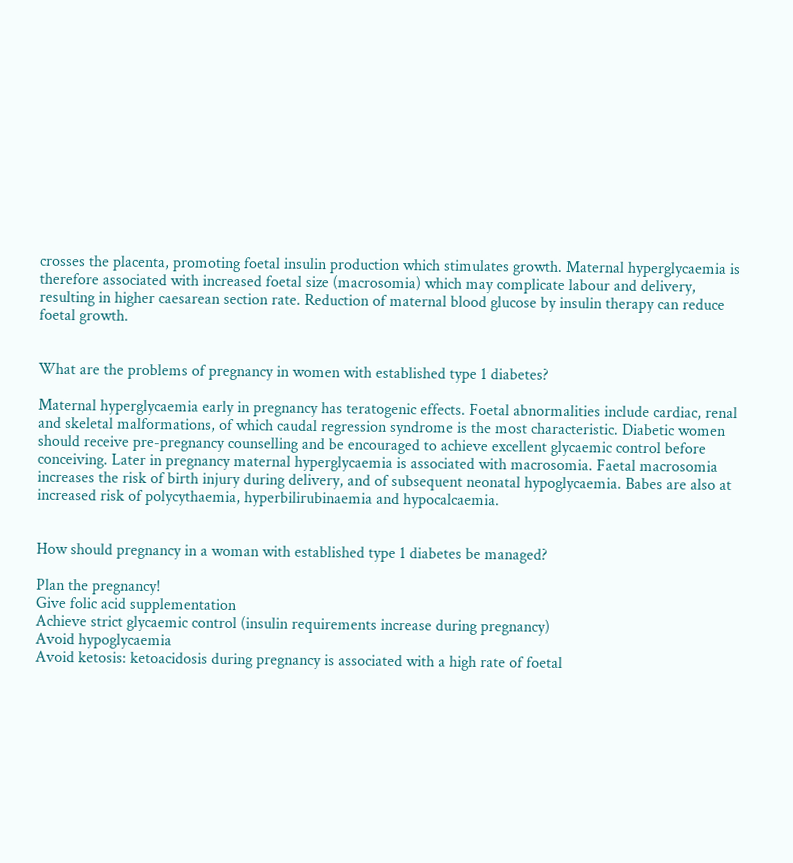crosses the placenta, promoting foetal insulin production which stimulates growth. Maternal hyperglycaemia is therefore associated with increased foetal size (macrosomia) which may complicate labour and delivery, resulting in higher caesarean section rate. Reduction of maternal blood glucose by insulin therapy can reduce foetal growth.


What are the problems of pregnancy in women with established type 1 diabetes?

Maternal hyperglycaemia early in pregnancy has teratogenic effects. Foetal abnormalities include cardiac, renal and skeletal malformations, of which caudal regression syndrome is the most characteristic. Diabetic women should receive pre-pregnancy counselling and be encouraged to achieve excellent glycaemic control before conceiving. Later in pregnancy maternal hyperglycaemia is associated with macrosomia. Faetal macrosomia increases the risk of birth injury during delivery, and of subsequent neonatal hypoglycaemia. Babes are also at increased risk of polycythaemia, hyperbilirubinaemia and hypocalcaemia.


How should pregnancy in a woman with established type 1 diabetes be managed?

Plan the pregnancy!
Give folic acid supplementation
Achieve strict glycaemic control (insulin requirements increase during pregnancy)
Avoid hypoglycaemia
Avoid ketosis: ketoacidosis during pregnancy is associated with a high rate of foetal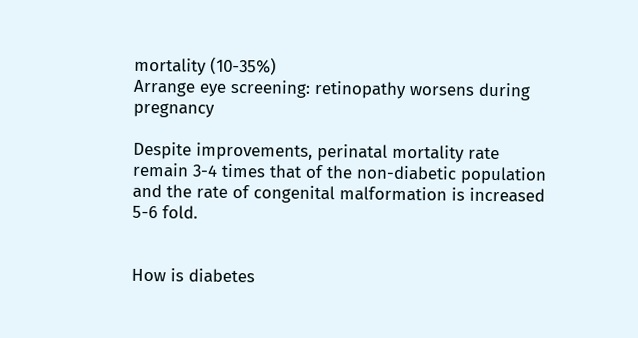mortality (10-35%)
Arrange eye screening: retinopathy worsens during pregnancy

Despite improvements, perinatal mortality rate remain 3-4 times that of the non-diabetic population and the rate of congenital malformation is increased 5-6 fold.


How is diabetes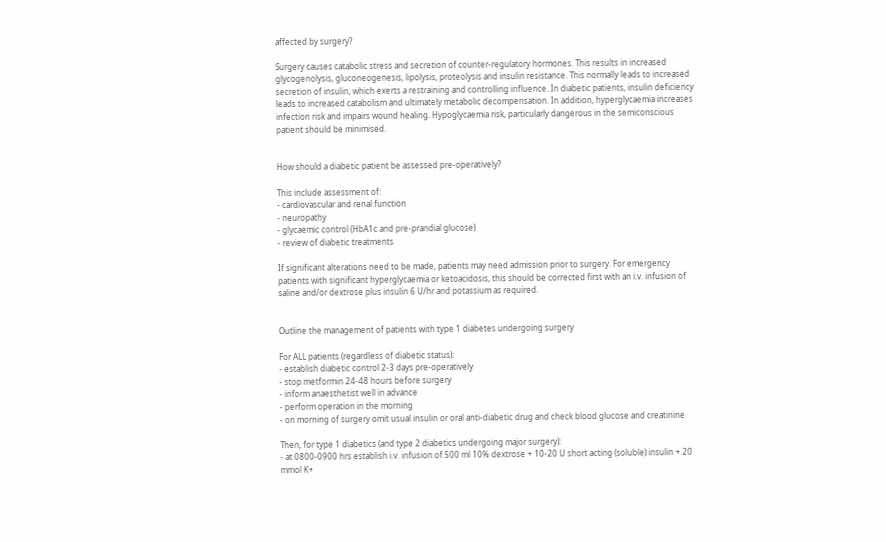affected by surgery?

Surgery causes catabolic stress and secretion of counter-regulatory hormones. This results in increased glycogenolysis, gluconeogenesis, lipolysis, proteolysis and insulin resistance. This normally leads to increased secretion of insulin, which exerts a restraining and controlling influence. In diabetic patients, insulin deficiency leads to increased catabolism and ultimately metabolic decompensation. In addition, hyperglycaemia increases infection risk and impairs wound healing. Hypoglycaemia risk, particularly dangerous in the semiconscious patient should be minimised.


How should a diabetic patient be assessed pre-operatively?

This include assessment of:
- cardiovascular and renal function
- neuropathy
- glycaemic control (HbA1c and pre-prandial glucose)
- review of diabetic treatments

If significant alterations need to be made, patients may need admission prior to surgery. For emergency patients with significant hyperglycaemia or ketoacidosis, this should be corrected first with an i.v. infusion of saline and/or dextrose plus insulin 6 U/hr and potassium as required.


Outline the management of patients with type 1 diabetes undergoing surgery

For ALL patients (regardless of diabetic status):
- establish diabetic control 2-3 days pre-operatively
- stop metformin 24-48 hours before surgery
- inform anaesthetist well in advance
- perform operation in the morning
- on morning of surgery omit usual insulin or oral anti-diabetic drug and check blood glucose and creatinine

Then, for type 1 diabetics (and type 2 diabetics undergoing major surgery):
- at 0800-0900 hrs establish i.v. infusion of 500 ml 10% dextrose + 10-20 U short acting (soluble) insulin + 20 mmol K+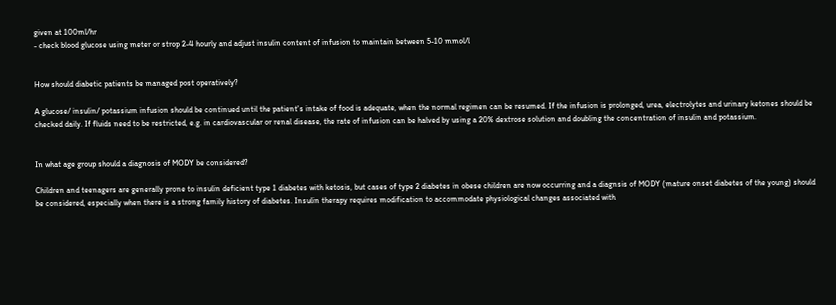given at 100ml/hr
- check blood glucose using meter or strop 2-4 hourly and adjust insulin content of infusion to maintain between 5-10 mmol/l


How should diabetic patients be managed post operatively?

A glucose/ insulin/ potassium infusion should be continued until the patient's intake of food is adequate, when the normal regimen can be resumed. If the infusion is prolonged, urea, electrolytes and urinary ketones should be checked daily. If fluids need to be restricted, e.g. in cardiovascular or renal disease, the rate of infusion can be halved by using a 20% dextrose solution and doubling the concentration of insulin and potassium.


In what age group should a diagnosis of MODY be considered?

Children and teenagers are generally prone to insulin deficient type 1 diabetes with ketosis, but cases of type 2 diabetes in obese children are now occurring and a diagnsis of MODY (mature onset diabetes of the young) should be considered, especially when there is a strong family history of diabetes. Insulin therapy requires modification to accommodate physiological changes associated with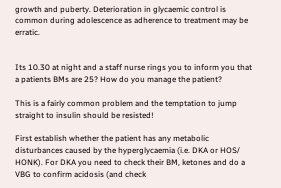growth and puberty. Deterioration in glycaemic control is common during adolescence as adherence to treatment may be erratic.


Its 10.30 at night and a staff nurse rings you to inform you that a patients BMs are 25? How do you manage the patient?

This is a fairly common problem and the temptation to jump straight to insulin should be resisted!

First establish whether the patient has any metabolic disturbances caused by the hyperglycaemia (i.e. DKA or HOS/ HONK). For DKA you need to check their BM, ketones and do a VBG to confirm acidosis (and check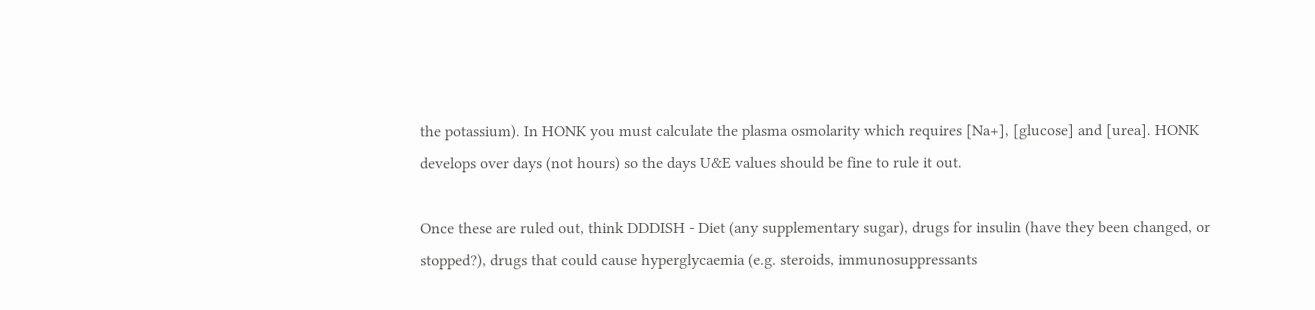the potassium). In HONK you must calculate the plasma osmolarity which requires [Na+], [glucose] and [urea]. HONK develops over days (not hours) so the days U&E values should be fine to rule it out.

Once these are ruled out, think DDDISH - Diet (any supplementary sugar), drugs for insulin (have they been changed, or stopped?), drugs that could cause hyperglycaemia (e.g. steroids, immunosuppressants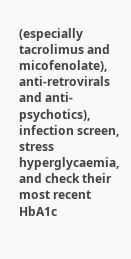(especially tacrolimus and micofenolate), anti-retrovirals and anti-psychotics), infection screen, stress hyperglycaemia, and check their most recent HbA1c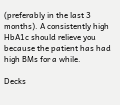(preferably in the last 3 months). A consistently high HbA1c should relieve you because the patient has had high BMs for a while.

Decks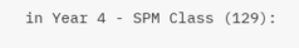in Year 4 - SPM Class (129):